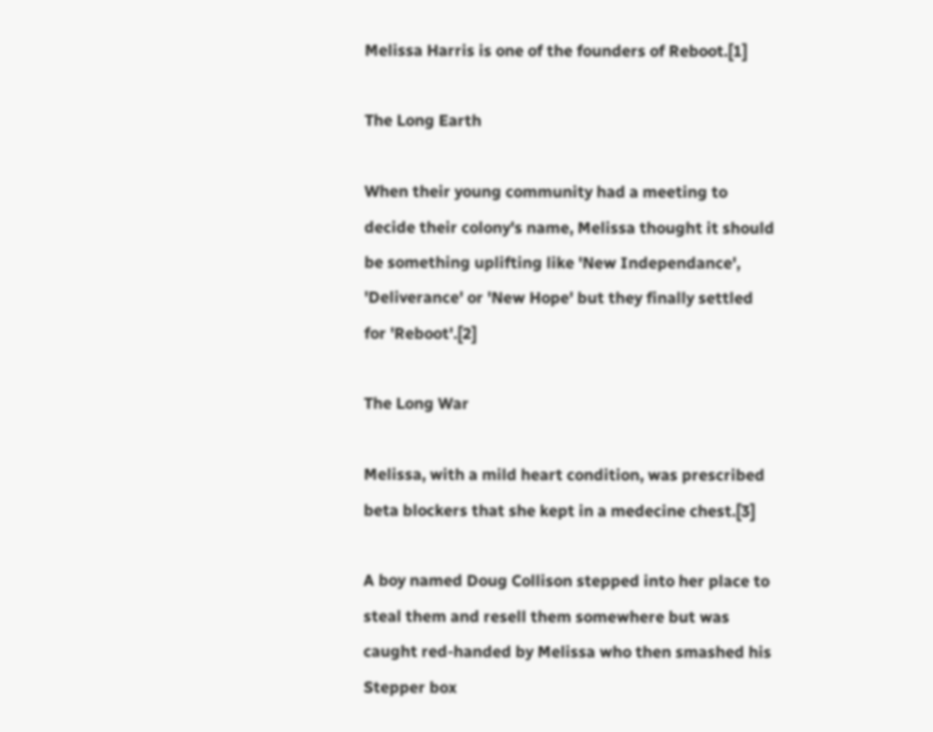Melissa Harris is one of the founders of Reboot.[1]

The Long Earth

When their young community had a meeting to decide their colony's name, Melissa thought it should be something uplifting like 'New Independance', 'Deliverance' or 'New Hope' but they finally settled for 'Reboot'.[2]

The Long War

Melissa, with a mild heart condition, was prescribed beta blockers that she kept in a medecine chest.[3]

A boy named Doug Collison stepped into her place to steal them and resell them somewhere but was caught red-handed by Melissa who then smashed his Stepper box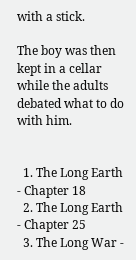with a stick.

The boy was then kept in a cellar while the adults debated what to do with him.


  1. The Long Earth - Chapter 18
  2. The Long Earth - Chapter 25
  3. The Long War -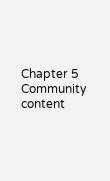Chapter 5
Community content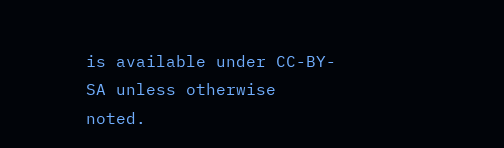is available under CC-BY-SA unless otherwise noted.